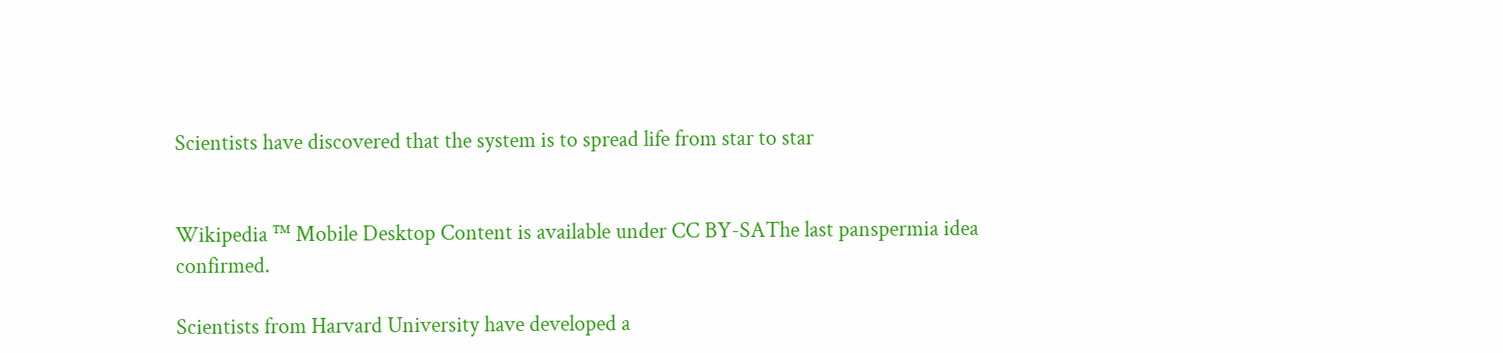Scientists have discovered that the system is to spread life from star to star


Wikipedia ™ Mobile Desktop Content is available under CC BY-SAThe last panspermia idea confirmed.

Scientists from Harvard University have developed a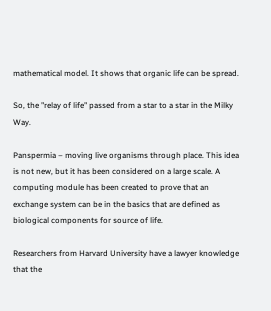mathematical model. It shows that organic life can be spread.

So, the "relay of life" passed from a star to a star in the Milky Way.

Panspermia – moving live organisms through place. This idea is not new, but it has been considered on a large scale. A computing module has been created to prove that an exchange system can be in the basics that are defined as biological components for source of life.

Researchers from Harvard University have a lawyer knowledge that the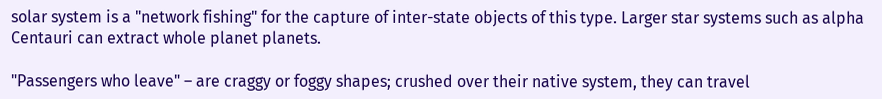solar system is a "network fishing" for the capture of inter-state objects of this type. Larger star systems such as alpha Centauri can extract whole planet planets.

"Passengers who leave" – are craggy or foggy shapes; crushed over their native system, they can travel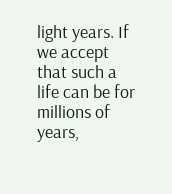light years. If we accept that such a life can be for millions of years,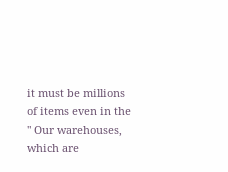it must be millions of items even in the " Our warehouses, which are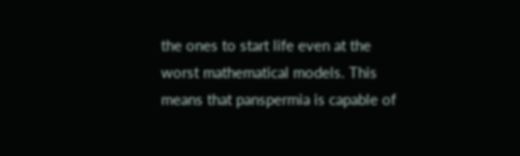the ones to start life even at the worst mathematical models. This means that panspermia is capable of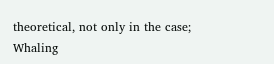theoretical, not only in the case; Whaling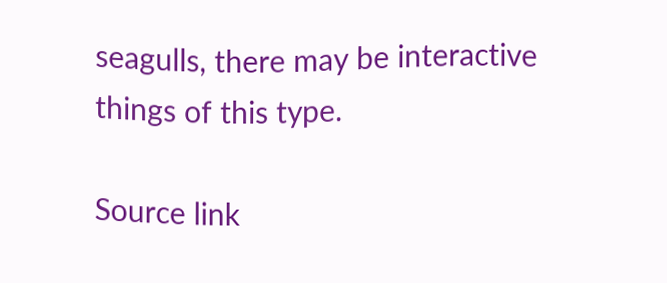seagulls, there may be interactive things of this type.

Source link